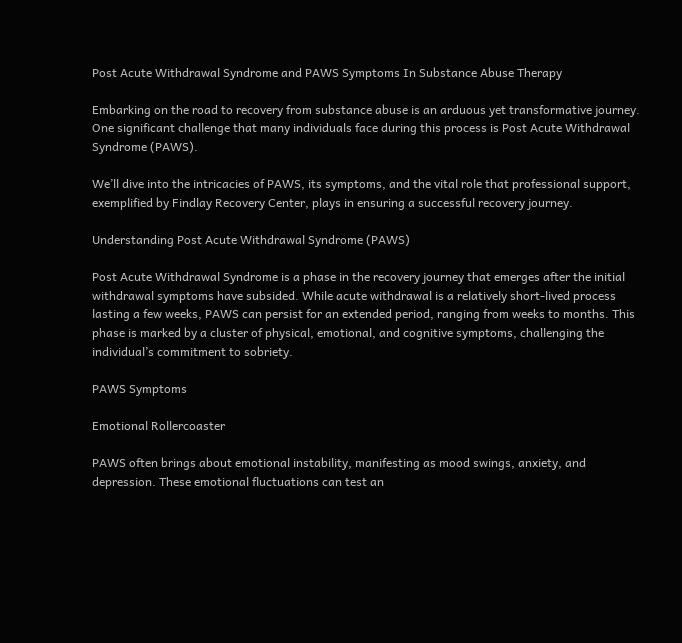Post Acute Withdrawal Syndrome and PAWS Symptoms In Substance Abuse Therapy

Embarking on the road to recovery from substance abuse is an arduous yet transformative journey. One significant challenge that many individuals face during this process is Post Acute Withdrawal Syndrome (PAWS).

We’ll dive into the intricacies of PAWS, its symptoms, and the vital role that professional support, exemplified by Findlay Recovery Center, plays in ensuring a successful recovery journey.

Understanding Post Acute Withdrawal Syndrome (PAWS)

Post Acute Withdrawal Syndrome is a phase in the recovery journey that emerges after the initial withdrawal symptoms have subsided. While acute withdrawal is a relatively short-lived process lasting a few weeks, PAWS can persist for an extended period, ranging from weeks to months. This phase is marked by a cluster of physical, emotional, and cognitive symptoms, challenging the individual’s commitment to sobriety.

PAWS Symptoms

Emotional Rollercoaster

PAWS often brings about emotional instability, manifesting as mood swings, anxiety, and depression. These emotional fluctuations can test an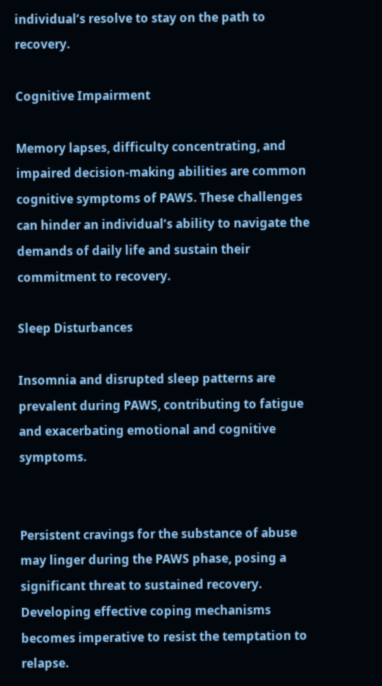individual’s resolve to stay on the path to recovery.

Cognitive Impairment

Memory lapses, difficulty concentrating, and impaired decision-making abilities are common cognitive symptoms of PAWS. These challenges can hinder an individual’s ability to navigate the demands of daily life and sustain their commitment to recovery.

Sleep Disturbances

Insomnia and disrupted sleep patterns are prevalent during PAWS, contributing to fatigue and exacerbating emotional and cognitive symptoms.


Persistent cravings for the substance of abuse may linger during the PAWS phase, posing a significant threat to sustained recovery. Developing effective coping mechanisms becomes imperative to resist the temptation to relapse.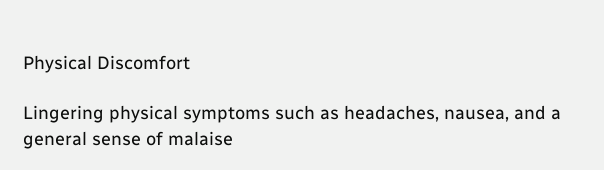Physical Discomfort

Lingering physical symptoms such as headaches, nausea, and a general sense of malaise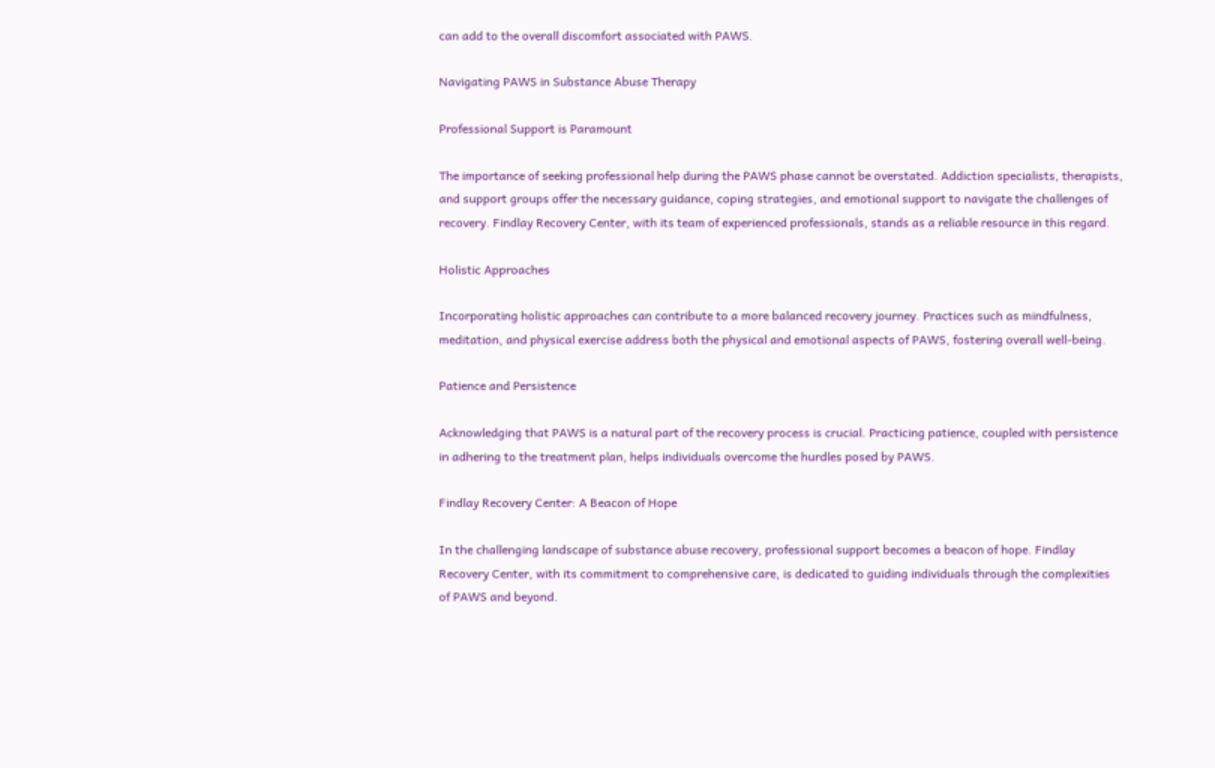can add to the overall discomfort associated with PAWS.

Navigating PAWS in Substance Abuse Therapy

Professional Support is Paramount

The importance of seeking professional help during the PAWS phase cannot be overstated. Addiction specialists, therapists, and support groups offer the necessary guidance, coping strategies, and emotional support to navigate the challenges of recovery. Findlay Recovery Center, with its team of experienced professionals, stands as a reliable resource in this regard.

Holistic Approaches

Incorporating holistic approaches can contribute to a more balanced recovery journey. Practices such as mindfulness, meditation, and physical exercise address both the physical and emotional aspects of PAWS, fostering overall well-being.

Patience and Persistence

Acknowledging that PAWS is a natural part of the recovery process is crucial. Practicing patience, coupled with persistence in adhering to the treatment plan, helps individuals overcome the hurdles posed by PAWS.

Findlay Recovery Center: A Beacon of Hope

In the challenging landscape of substance abuse recovery, professional support becomes a beacon of hope. Findlay Recovery Center, with its commitment to comprehensive care, is dedicated to guiding individuals through the complexities of PAWS and beyond.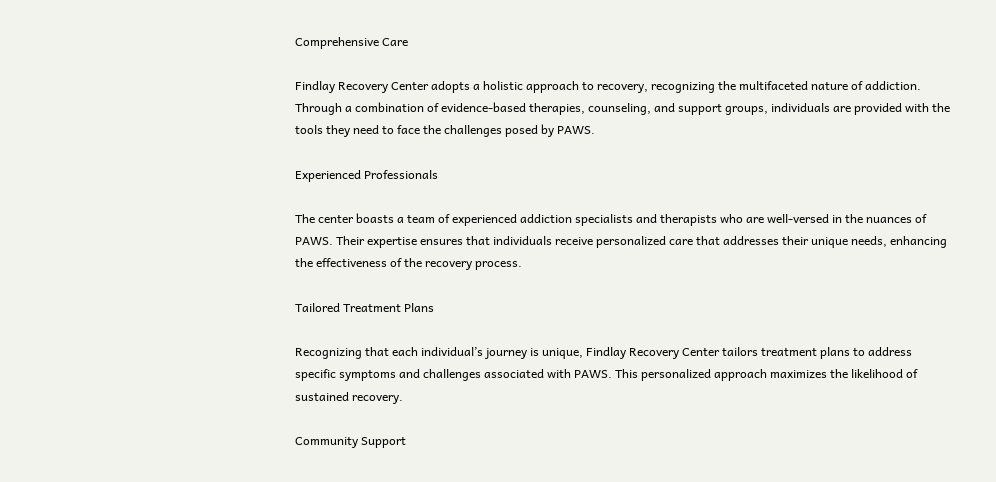Comprehensive Care

Findlay Recovery Center adopts a holistic approach to recovery, recognizing the multifaceted nature of addiction. Through a combination of evidence-based therapies, counseling, and support groups, individuals are provided with the tools they need to face the challenges posed by PAWS.

Experienced Professionals

The center boasts a team of experienced addiction specialists and therapists who are well-versed in the nuances of PAWS. Their expertise ensures that individuals receive personalized care that addresses their unique needs, enhancing the effectiveness of the recovery process.

Tailored Treatment Plans

Recognizing that each individual’s journey is unique, Findlay Recovery Center tailors treatment plans to address specific symptoms and challenges associated with PAWS. This personalized approach maximizes the likelihood of sustained recovery.

Community Support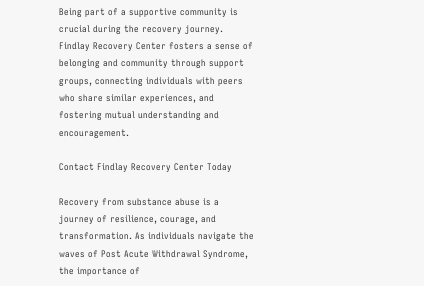Being part of a supportive community is crucial during the recovery journey. Findlay Recovery Center fosters a sense of belonging and community through support groups, connecting individuals with peers who share similar experiences, and fostering mutual understanding and encouragement.

Contact Findlay Recovery Center Today

Recovery from substance abuse is a journey of resilience, courage, and transformation. As individuals navigate the waves of Post Acute Withdrawal Syndrome, the importance of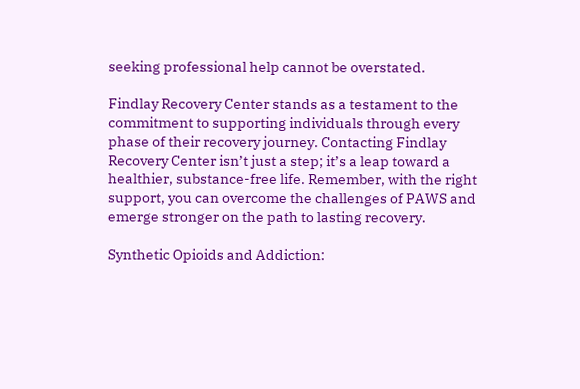seeking professional help cannot be overstated.

Findlay Recovery Center stands as a testament to the commitment to supporting individuals through every phase of their recovery journey. Contacting Findlay Recovery Center isn’t just a step; it’s a leap toward a healthier, substance-free life. Remember, with the right support, you can overcome the challenges of PAWS and emerge stronger on the path to lasting recovery.

Synthetic Opioids and Addiction: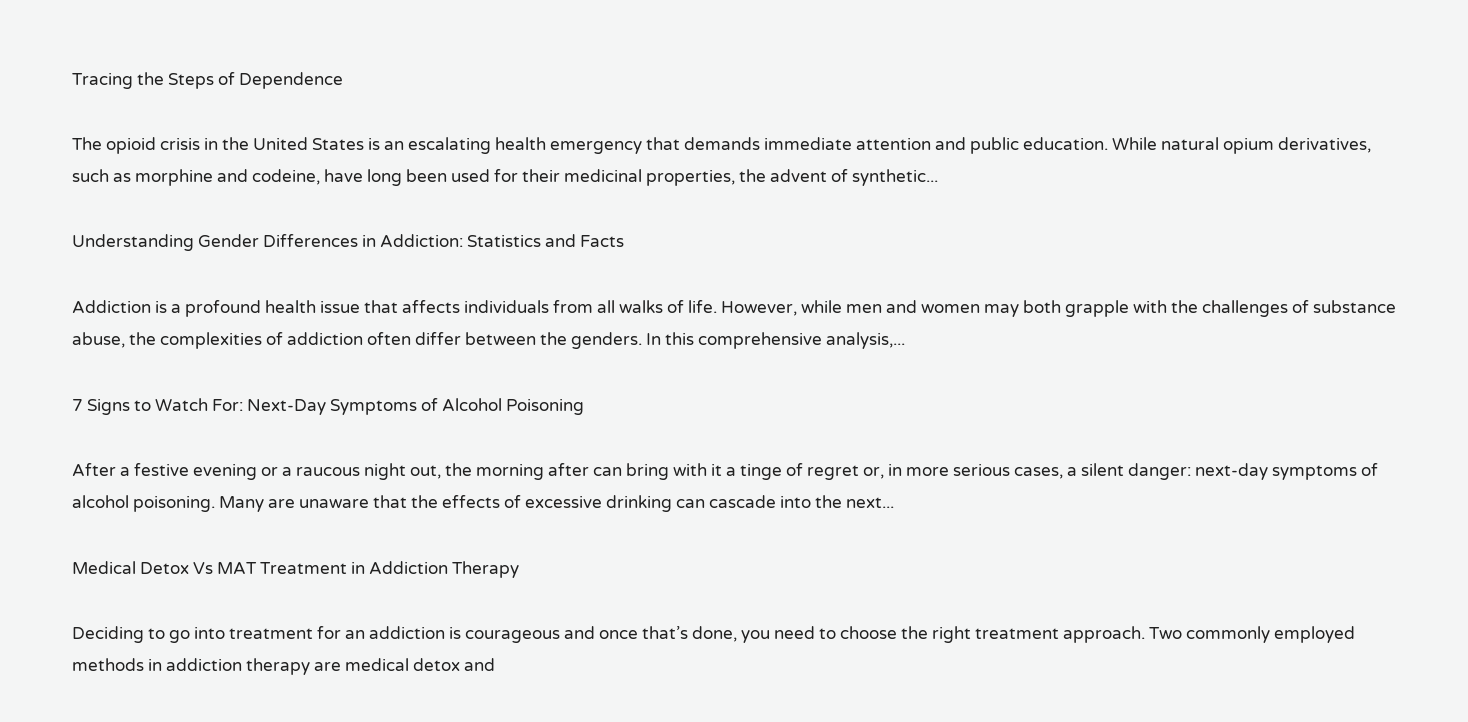Tracing the Steps of Dependence

The opioid crisis in the United States is an escalating health emergency that demands immediate attention and public education. While natural opium derivatives, such as morphine and codeine, have long been used for their medicinal properties, the advent of synthetic...

Understanding Gender Differences in Addiction: Statistics and Facts

Addiction is a profound health issue that affects individuals from all walks of life. However, while men and women may both grapple with the challenges of substance abuse, the complexities of addiction often differ between the genders. In this comprehensive analysis,...

7 Signs to Watch For: Next-Day Symptoms of Alcohol Poisoning

After a festive evening or a raucous night out, the morning after can bring with it a tinge of regret or, in more serious cases, a silent danger: next-day symptoms of alcohol poisoning. Many are unaware that the effects of excessive drinking can cascade into the next...

Medical Detox Vs MAT Treatment in Addiction Therapy

Deciding to go into treatment for an addiction is courageous and once that’s done, you need to choose the right treatment approach. Two commonly employed methods in addiction therapy are medical detox and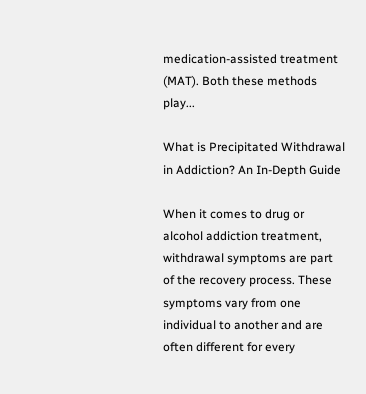medication-assisted treatment (MAT). Both these methods play...

What is Precipitated Withdrawal in Addiction? An In-Depth Guide

When it comes to drug or alcohol addiction treatment, withdrawal symptoms are part of the recovery process. These symptoms vary from one individual to another and are often different for every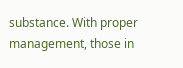substance. With proper management, those in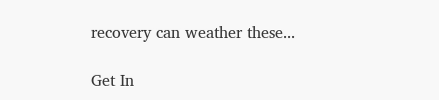recovery can weather these...

Get In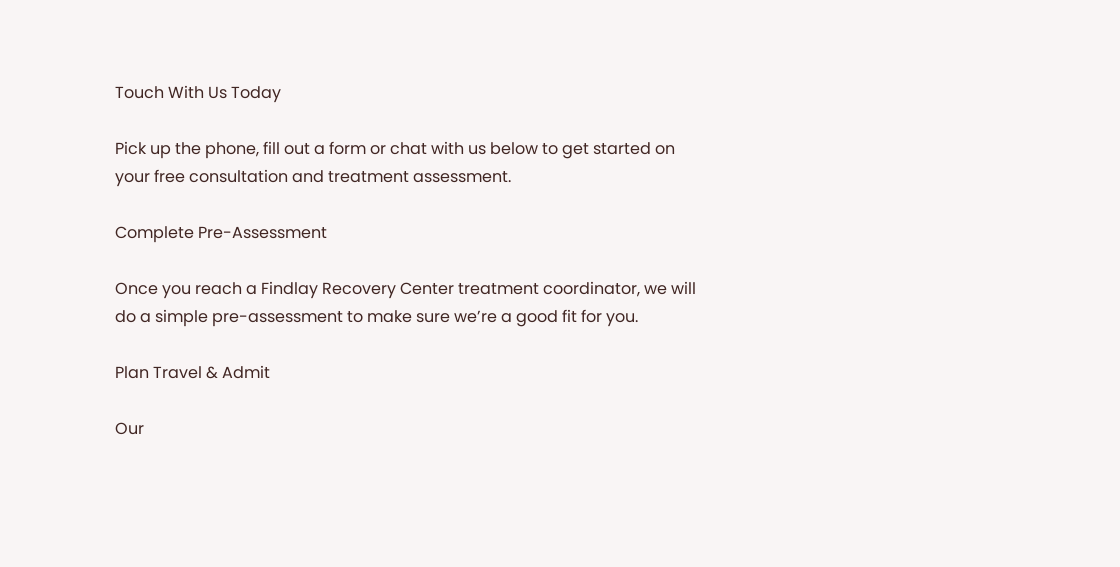Touch With Us Today

Pick up the phone, fill out a form or chat with us below to get started on your free consultation and treatment assessment.

Complete Pre-Assessment

Once you reach a Findlay Recovery Center treatment coordinator, we will do a simple pre-assessment to make sure we’re a good fit for you.

Plan Travel & Admit

Our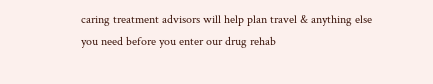caring treatment advisors will help plan travel & anything else you need before you enter our drug rehab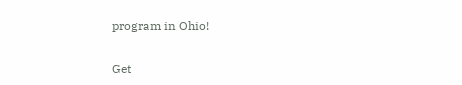program in Ohio!


Get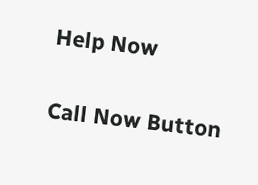Help Now

Call Now Button